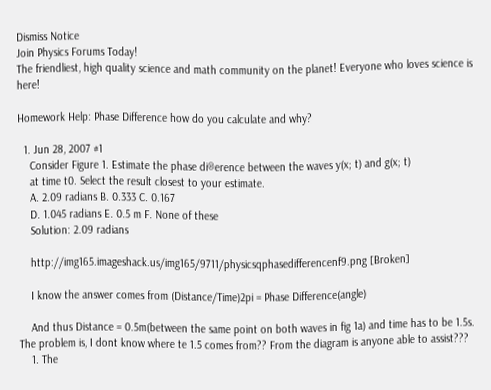Dismiss Notice
Join Physics Forums Today!
The friendliest, high quality science and math community on the planet! Everyone who loves science is here!

Homework Help: Phase Difference how do you calculate and why?

  1. Jun 28, 2007 #1
    Consider Figure 1. Estimate the phase di®erence between the waves y(x; t) and g(x; t)
    at time t0. Select the result closest to your estimate.
    A. 2.09 radians B. 0.333 C. 0.167
    D. 1.045 radians E. 0.5 m F. None of these
    Solution: 2.09 radians

    http://img165.imageshack.us/img165/9711/physicsqphasedifferencenf9.png [Broken]

    I know the answer comes from (Distance/Time)2pi = Phase Difference(angle)

    And thus Distance = 0.5m(between the same point on both waves in fig 1a) and time has to be 1.5s. The problem is, I dont know where te 1.5 comes from?? From the diagram is anyone able to assist???
    1. The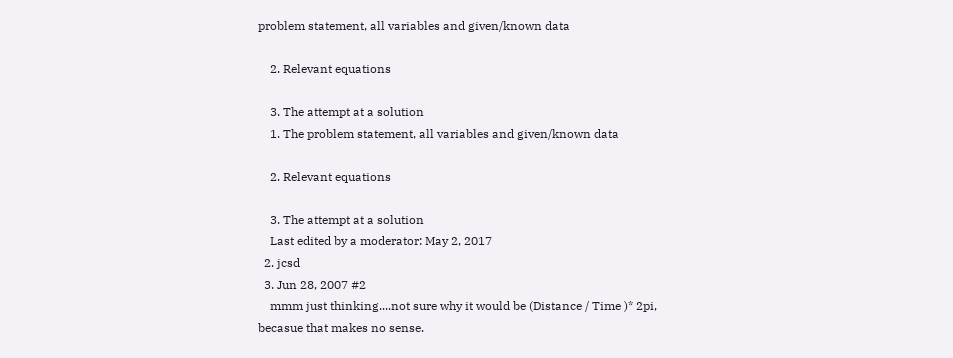problem statement, all variables and given/known data

    2. Relevant equations

    3. The attempt at a solution
    1. The problem statement, all variables and given/known data

    2. Relevant equations

    3. The attempt at a solution
    Last edited by a moderator: May 2, 2017
  2. jcsd
  3. Jun 28, 2007 #2
    mmm just thinking....not sure why it would be (Distance / Time )* 2pi, becasue that makes no sense.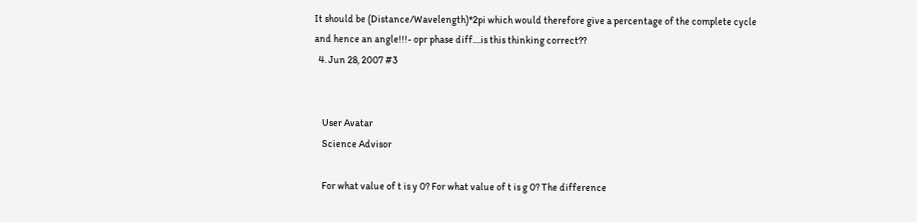It should be (Distance/Wavelength)*2pi which would therefore give a percentage of the complete cycle and hence an angle!!!- opr phase diff....is this thinking correct??
  4. Jun 28, 2007 #3


    User Avatar
    Science Advisor

    For what value of t is y 0? For what value of t is g 0? The difference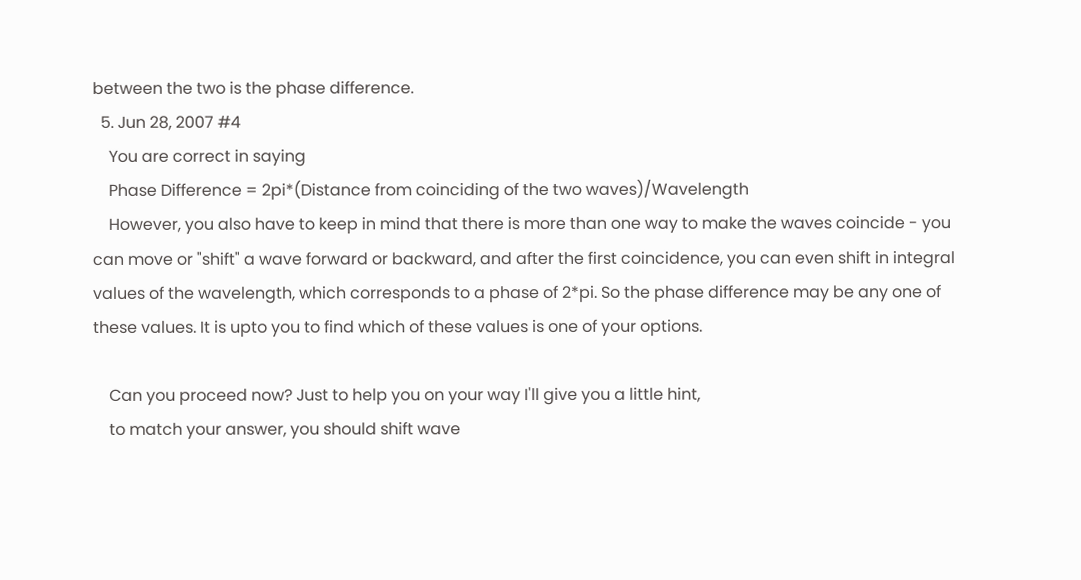between the two is the phase difference.
  5. Jun 28, 2007 #4
    You are correct in saying
    Phase Difference = 2pi*(Distance from coinciding of the two waves)/Wavelength
    However, you also have to keep in mind that there is more than one way to make the waves coincide - you can move or "shift" a wave forward or backward, and after the first coincidence, you can even shift in integral values of the wavelength, which corresponds to a phase of 2*pi. So the phase difference may be any one of these values. It is upto you to find which of these values is one of your options.

    Can you proceed now? Just to help you on your way I'll give you a little hint,
    to match your answer, you should shift wave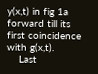y(x,t) in fig 1a forward till its first coincidence with g(x,t).
    Last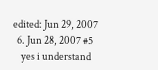edited: Jun 29, 2007
  6. Jun 28, 2007 #5
    yes i understand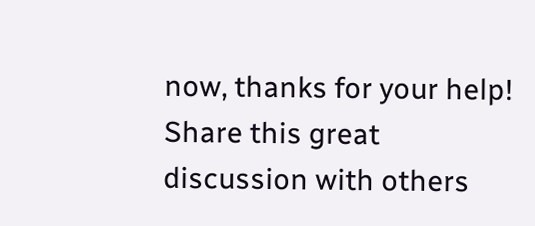now, thanks for your help!
Share this great discussion with others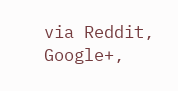via Reddit, Google+,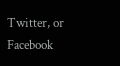Twitter, or Facebook